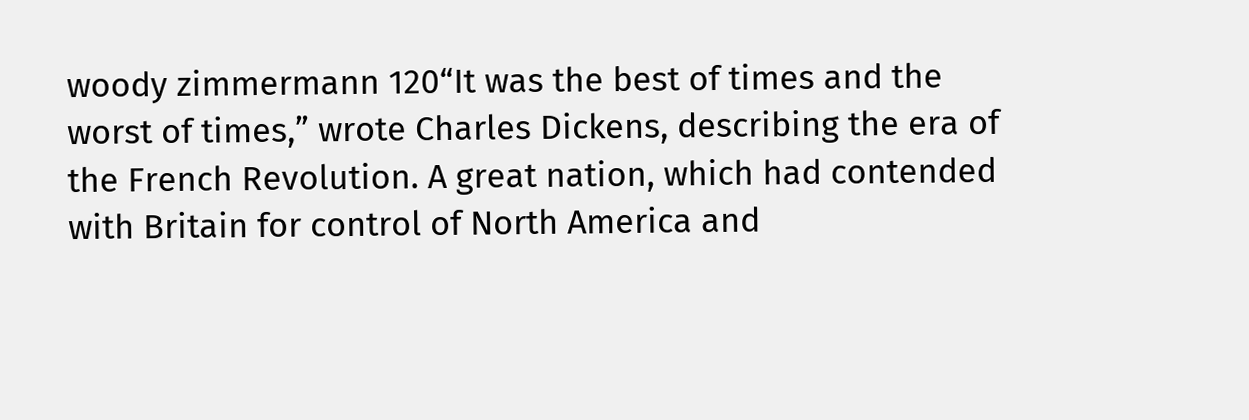woody zimmermann 120“It was the best of times and the worst of times,” wrote Charles Dickens, describing the era of the French Revolution. A great nation, which had contended with Britain for control of North America and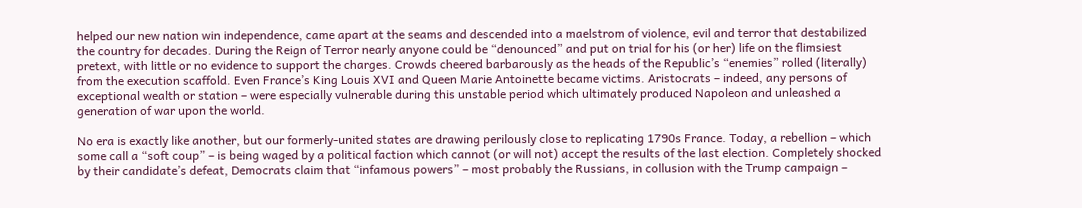helped our new nation win independence, came apart at the seams and descended into a maelstrom of violence, evil and terror that destabilized the country for decades. During the Reign of Terror nearly anyone could be “denounced” and put on trial for his (or her) life on the flimsiest pretext, with little or no evidence to support the charges. Crowds cheered barbarously as the heads of the Republic’s “enemies” rolled (literally) from the execution scaffold. Even France’s King Louis XVI and Queen Marie Antoinette became victims. Aristocrats – indeed, any persons of exceptional wealth or station – were especially vulnerable during this unstable period which ultimately produced Napoleon and unleashed a generation of war upon the world.

No era is exactly like another, but our formerly-united states are drawing perilously close to replicating 1790s France. Today, a rebellion – which some call a “soft coup” – is being waged by a political faction which cannot (or will not) accept the results of the last election. Completely shocked by their candidate’s defeat, Democrats claim that “infamous powers” – most probably the Russians, in collusion with the Trump campaign –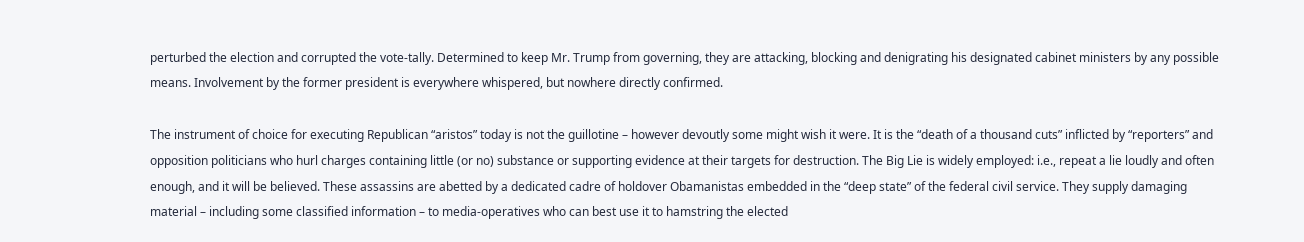perturbed the election and corrupted the vote-tally. Determined to keep Mr. Trump from governing, they are attacking, blocking and denigrating his designated cabinet ministers by any possible means. Involvement by the former president is everywhere whispered, but nowhere directly confirmed.

The instrument of choice for executing Republican “aristos” today is not the guillotine – however devoutly some might wish it were. It is the “death of a thousand cuts” inflicted by “reporters” and opposition politicians who hurl charges containing little (or no) substance or supporting evidence at their targets for destruction. The Big Lie is widely employed: i.e., repeat a lie loudly and often enough, and it will be believed. These assassins are abetted by a dedicated cadre of holdover Obamanistas embedded in the “deep state” of the federal civil service. They supply damaging material – including some classified information – to media-operatives who can best use it to hamstring the elected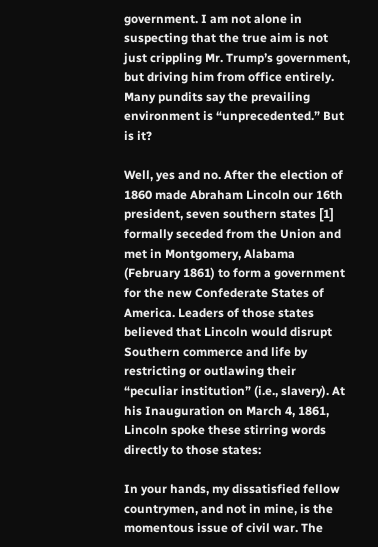government. I am not alone in suspecting that the true aim is not just crippling Mr. Trump’s government, but driving him from office entirely. Many pundits say the prevailing environment is “unprecedented.” But is it?

Well, yes and no. After the election of 1860 made Abraham Lincoln our 16th president, seven southern states [1] formally seceded from the Union and met in Montgomery, Alabama (February 1861) to form a government for the new Confederate States of America. Leaders of those states believed that Lincoln would disrupt Southern commerce and life by restricting or outlawing their “peculiar institution” (i.e., slavery). At his Inauguration on March 4, 1861, Lincoln spoke these stirring words directly to those states:

In your hands, my dissatisfied fellow countrymen, and not in mine, is the momentous issue of civil war. The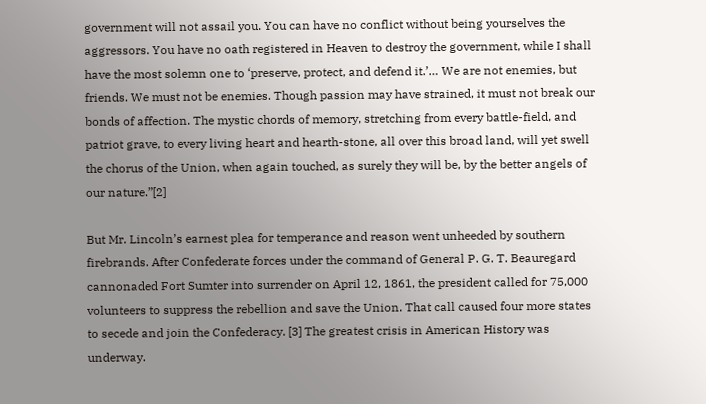government will not assail you. You can have no conflict without being yourselves the aggressors. You have no oath registered in Heaven to destroy the government, while I shall have the most solemn one to ‘preserve, protect, and defend it.’… We are not enemies, but friends. We must not be enemies. Though passion may have strained, it must not break our bonds of affection. The mystic chords of memory, stretching from every battle-field, and patriot grave, to every living heart and hearth-stone, all over this broad land, will yet swell the chorus of the Union, when again touched, as surely they will be, by the better angels of our nature.”[2]

But Mr. Lincoln’s earnest plea for temperance and reason went unheeded by southern firebrands. After Confederate forces under the command of General P. G. T. Beauregard cannonaded Fort Sumter into surrender on April 12, 1861, the president called for 75,000 volunteers to suppress the rebellion and save the Union. That call caused four more states to secede and join the Confederacy. [3] The greatest crisis in American History was underway.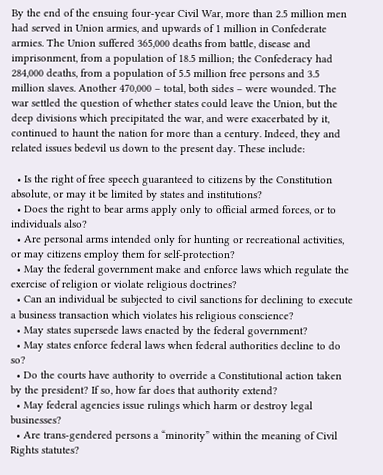By the end of the ensuing four-year Civil War, more than 2.5 million men had served in Union armies, and upwards of 1 million in Confederate armies. The Union suffered 365,000 deaths from battle, disease and imprisonment, from a population of 18.5 million; the Confederacy had 284,000 deaths, from a population of 5.5 million free persons and 3.5 million slaves. Another 470,000 – total, both sides – were wounded. The war settled the question of whether states could leave the Union, but the deep divisions which precipitated the war, and were exacerbated by it, continued to haunt the nation for more than a century. Indeed, they and related issues bedevil us down to the present day. These include:

  • Is the right of free speech guaranteed to citizens by the Constitution absolute, or may it be limited by states and institutions?
  • Does the right to bear arms apply only to official armed forces, or to individuals also?
  • Are personal arms intended only for hunting or recreational activities, or may citizens employ them for self-protection?
  • May the federal government make and enforce laws which regulate the exercise of religion or violate religious doctrines?
  • Can an individual be subjected to civil sanctions for declining to execute a business transaction which violates his religious conscience?
  • May states supersede laws enacted by the federal government?
  • May states enforce federal laws when federal authorities decline to do so?
  • Do the courts have authority to override a Constitutional action taken by the president? If so, how far does that authority extend?
  • May federal agencies issue rulings which harm or destroy legal businesses?
  • Are trans-gendered persons a “minority” within the meaning of Civil Rights statutes?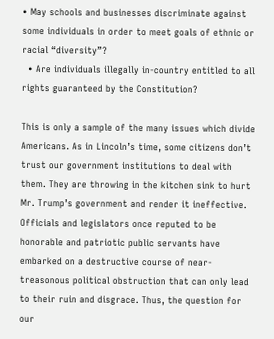• May schools and businesses discriminate against some individuals in order to meet goals of ethnic or racial “diversity”?
  • Are individuals illegally in-country entitled to all rights guaranteed by the Constitution?

This is only a sample of the many issues which divide Americans. As in Lincoln’s time, some citizens don’t trust our government institutions to deal with them. They are throwing in the kitchen sink to hurt Mr. Trump’s government and render it ineffective. Officials and legislators once reputed to be honorable and patriotic public servants have embarked on a destructive course of near-treasonous political obstruction that can only lead to their ruin and disgrace. Thus, the question for our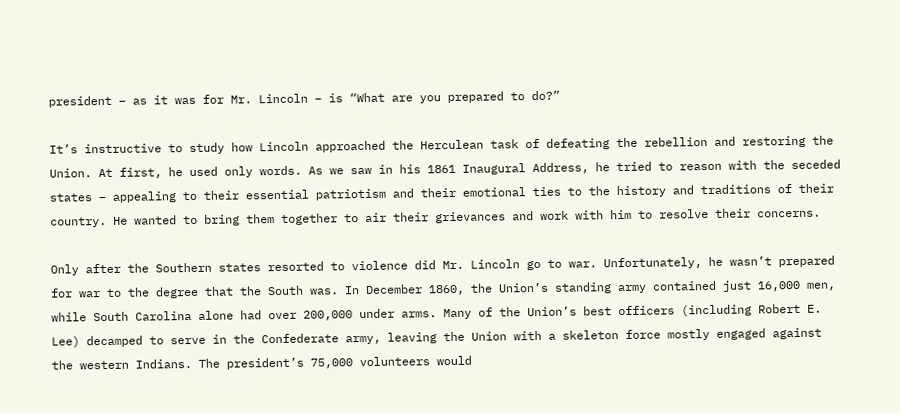president – as it was for Mr. Lincoln – is “What are you prepared to do?”

It’s instructive to study how Lincoln approached the Herculean task of defeating the rebellion and restoring the Union. At first, he used only words. As we saw in his 1861 Inaugural Address, he tried to reason with the seceded states – appealing to their essential patriotism and their emotional ties to the history and traditions of their country. He wanted to bring them together to air their grievances and work with him to resolve their concerns.

Only after the Southern states resorted to violence did Mr. Lincoln go to war. Unfortunately, he wasn’t prepared for war to the degree that the South was. In December 1860, the Union’s standing army contained just 16,000 men, while South Carolina alone had over 200,000 under arms. Many of the Union’s best officers (including Robert E. Lee) decamped to serve in the Confederate army, leaving the Union with a skeleton force mostly engaged against the western Indians. The president’s 75,000 volunteers would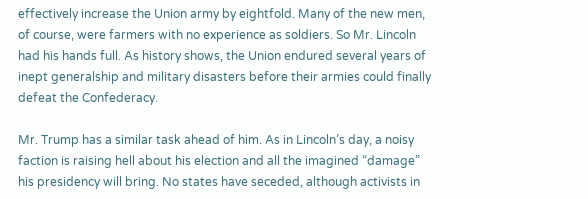effectively increase the Union army by eightfold. Many of the new men, of course, were farmers with no experience as soldiers. So Mr. Lincoln had his hands full. As history shows, the Union endured several years of inept generalship and military disasters before their armies could finally defeat the Confederacy.

Mr. Trump has a similar task ahead of him. As in Lincoln’s day, a noisy faction is raising hell about his election and all the imagined “damage” his presidency will bring. No states have seceded, although activists in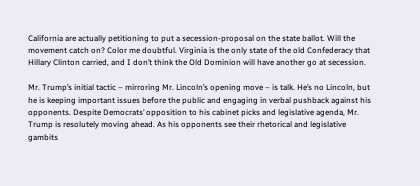California are actually petitioning to put a secession-proposal on the state ballot. Will the movement catch on? Color me doubtful. Virginia is the only state of the old Confederacy that Hillary Clinton carried, and I don’t think the Old Dominion will have another go at secession.

Mr. Trump’s initial tactic – mirroring Mr. Lincoln’s opening move – is talk. He’s no Lincoln, but he is keeping important issues before the public and engaging in verbal pushback against his opponents. Despite Democrats’ opposition to his cabinet picks and legislative agenda, Mr. Trump is resolutely moving ahead. As his opponents see their rhetorical and legislative gambits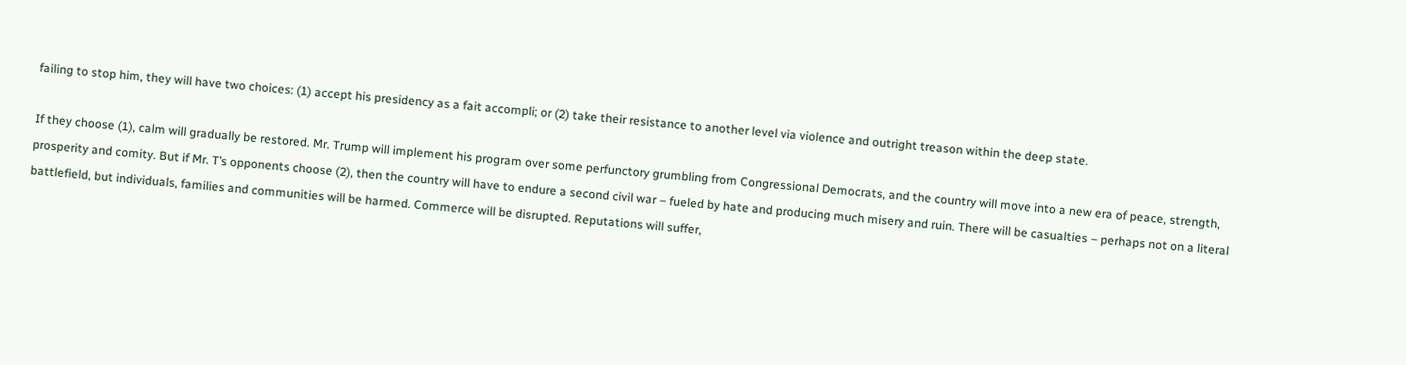failing to stop him, they will have two choices: (1) accept his presidency as a fait accompli; or (2) take their resistance to another level via violence and outright treason within the deep state.

If they choose (1), calm will gradually be restored. Mr. Trump will implement his program over some perfunctory grumbling from Congressional Democrats, and the country will move into a new era of peace, strength, prosperity and comity. But if Mr. T’s opponents choose (2), then the country will have to endure a second civil war – fueled by hate and producing much misery and ruin. There will be casualties – perhaps not on a literal battlefield, but individuals, families and communities will be harmed. Commerce will be disrupted. Reputations will suffer,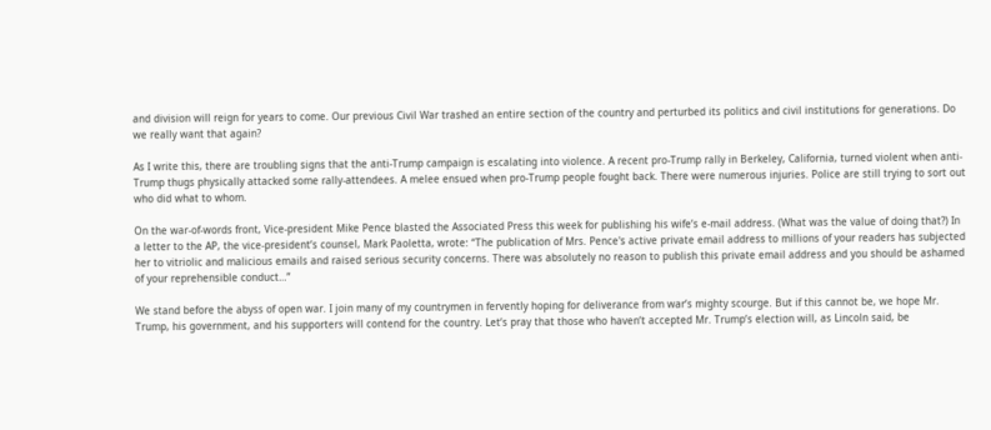and division will reign for years to come. Our previous Civil War trashed an entire section of the country and perturbed its politics and civil institutions for generations. Do we really want that again?

As I write this, there are troubling signs that the anti-Trump campaign is escalating into violence. A recent pro-Trump rally in Berkeley, California, turned violent when anti-Trump thugs physically attacked some rally-attendees. A melee ensued when pro-Trump people fought back. There were numerous injuries. Police are still trying to sort out who did what to whom.

On the war-of-words front, Vice-president Mike Pence blasted the Associated Press this week for publishing his wife’s e-mail address. (What was the value of doing that?) In a letter to the AP, the vice-president’s counsel, Mark Paoletta, wrote: “The publication of Mrs. Pence's active private email address to millions of your readers has subjected her to vitriolic and malicious emails and raised serious security concerns. There was absolutely no reason to publish this private email address and you should be ashamed of your reprehensible conduct…”

We stand before the abyss of open war. I join many of my countrymen in fervently hoping for deliverance from war’s mighty scourge. But if this cannot be, we hope Mr. Trump, his government, and his supporters will contend for the country. Let’s pray that those who haven’t accepted Mr. Trump’s election will, as Lincoln said, be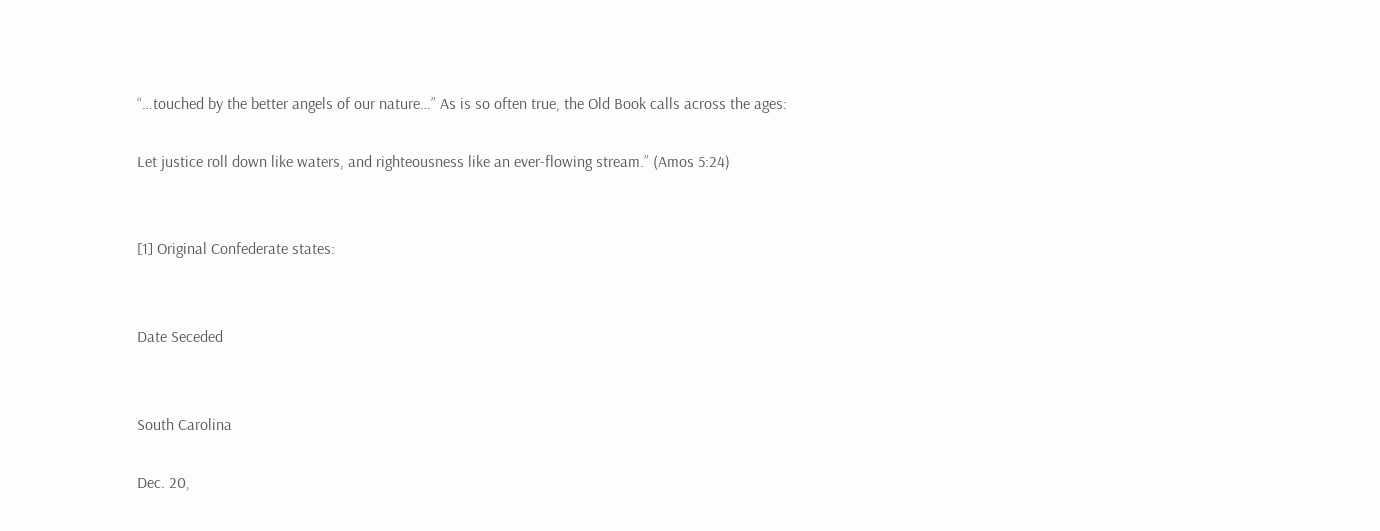“…touched by the better angels of our nature…” As is so often true, the Old Book calls across the ages:

Let justice roll down like waters, and righteousness like an ever-flowing stream.” (Amos 5:24)


[1] Original Confederate states:


Date Seceded


South Carolina

Dec. 20,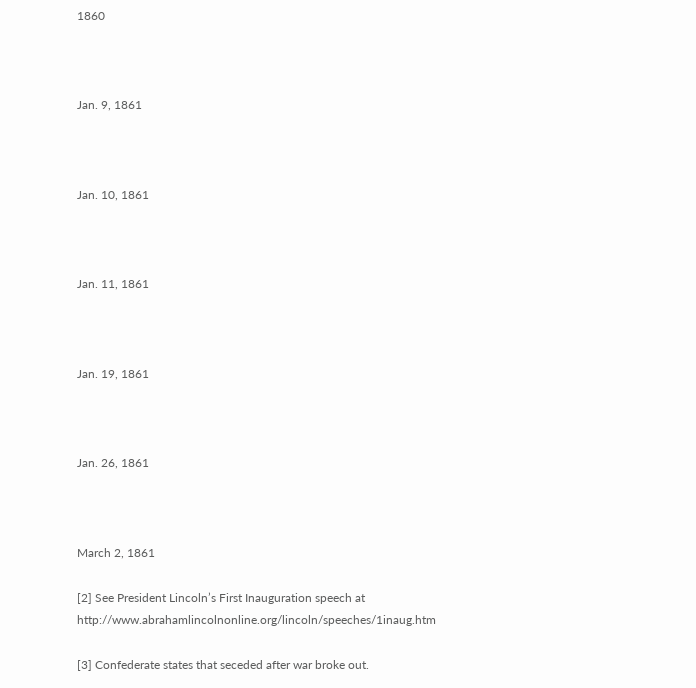1860



Jan. 9, 1861



Jan. 10, 1861



Jan. 11, 1861



Jan. 19, 1861



Jan. 26, 1861



March 2, 1861

[2] See President Lincoln’s First Inauguration speech at http://www.abrahamlincolnonline.org/lincoln/speeches/1inaug.htm

[3] Confederate states that seceded after war broke out.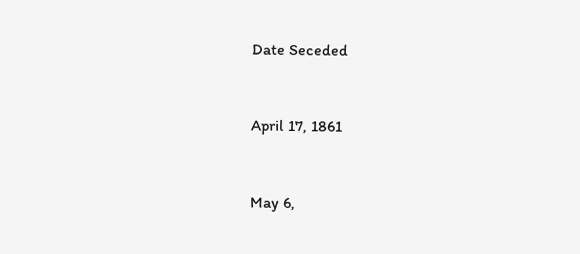Date Seceded



April 17, 1861



May 6,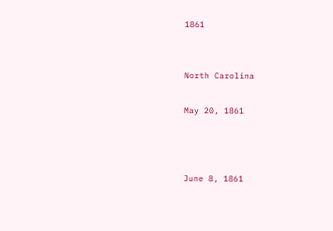1861


North Carolina

May 20, 1861



June 8, 1861